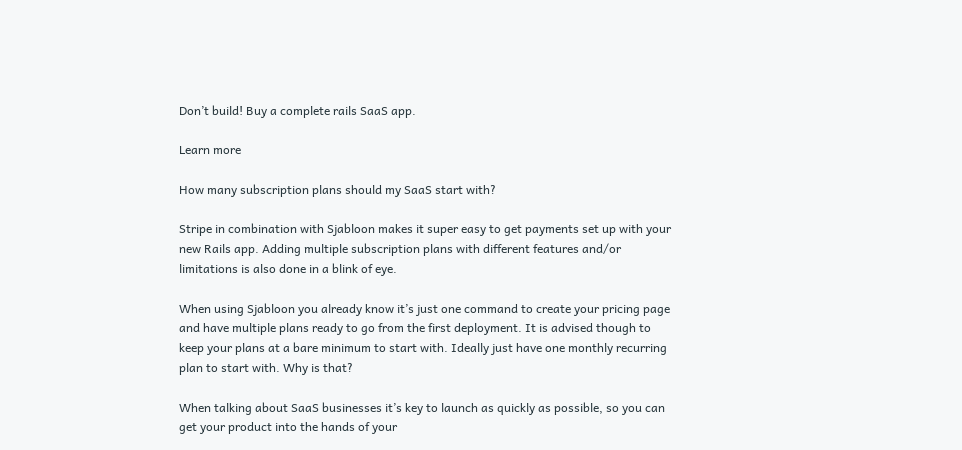Don’t build! Buy a complete rails SaaS app.

Learn more

How many subscription plans should my SaaS start with?

Stripe in combination with Sjabloon makes it super easy to get payments set up with your new Rails app. Adding multiple subscription plans with different features and/or limitations is also done in a blink of eye.

When using Sjabloon you already know it’s just one command to create your pricing page and have multiple plans ready to go from the first deployment. It is advised though to keep your plans at a bare minimum to start with. Ideally just have one monthly recurring plan to start with. Why is that?

When talking about SaaS businesses it’s key to launch as quickly as possible, so you can get your product into the hands of your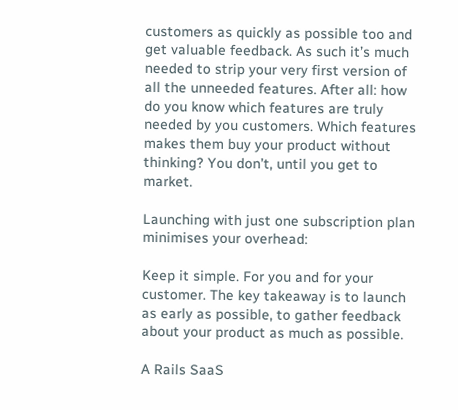customers as quickly as possible too and get valuable feedback. As such it’s much needed to strip your very first version of all the unneeded features. After all: how do you know which features are truly needed by you customers. Which features makes them buy your product without thinking? You don’t, until you get to market.

Launching with just one subscription plan minimises your overhead:

Keep it simple. For you and for your customer. The key takeaway is to launch as early as possible, to gather feedback about your product as much as possible.

A Rails SaaS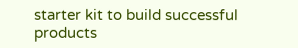starter kit to build successful products